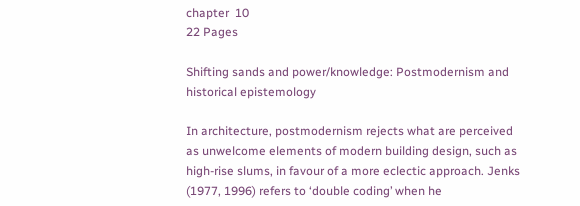chapter  10
22 Pages

Shifting sands and power/knowledge: Postmodernism and historical epistemology

In architecture, postmodernism rejects what are perceived as unwelcome elements of modern building design, such as high-rise slums, in favour of a more eclectic approach. Jenks (1977, 1996) refers to ‘double coding’ when he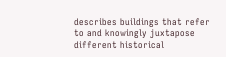describes buildings that refer to and knowingly juxtapose different historical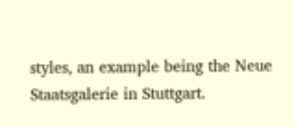styles, an example being the Neue Staatsgalerie in Stuttgart.